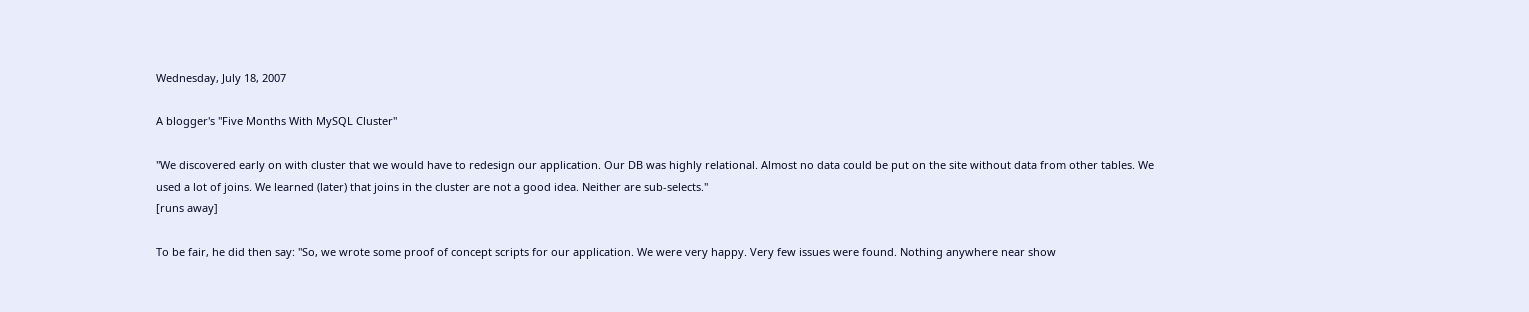Wednesday, July 18, 2007

A blogger's "Five Months With MySQL Cluster"

"We discovered early on with cluster that we would have to redesign our application. Our DB was highly relational. Almost no data could be put on the site without data from other tables. We used a lot of joins. We learned (later) that joins in the cluster are not a good idea. Neither are sub-selects."
[runs away]

To be fair, he did then say: "So, we wrote some proof of concept scripts for our application. We were very happy. Very few issues were found. Nothing anywhere near show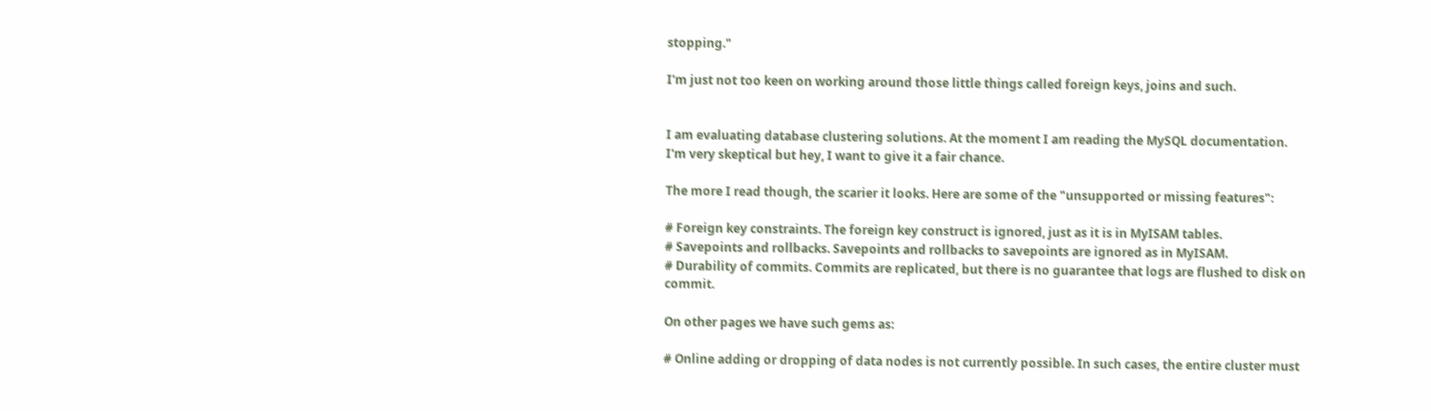stopping."

I'm just not too keen on working around those little things called foreign keys, joins and such.


I am evaluating database clustering solutions. At the moment I am reading the MySQL documentation. I'm very skeptical but hey, I want to give it a fair chance.

The more I read though, the scarier it looks. Here are some of the "unsupported or missing features":

# Foreign key constraints. The foreign key construct is ignored, just as it is in MyISAM tables.
# Savepoints and rollbacks. Savepoints and rollbacks to savepoints are ignored as in MyISAM.
# Durability of commits. Commits are replicated, but there is no guarantee that logs are flushed to disk on commit.

On other pages we have such gems as:

# Online adding or dropping of data nodes is not currently possible. In such cases, the entire cluster must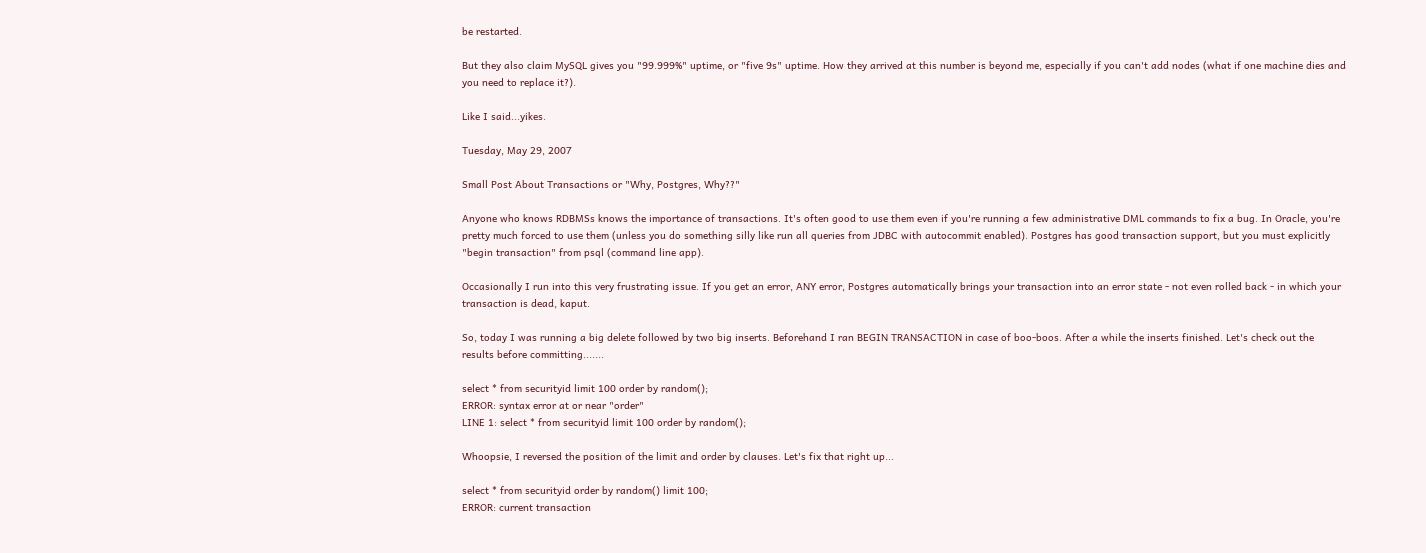be restarted.

But they also claim MySQL gives you "99.999%" uptime, or "five 9s" uptime. How they arrived at this number is beyond me, especially if you can't add nodes (what if one machine dies and you need to replace it?).

Like I said...yikes.

Tuesday, May 29, 2007

Small Post About Transactions or "Why, Postgres, Why??"

Anyone who knows RDBMSs knows the importance of transactions. It's often good to use them even if you're running a few administrative DML commands to fix a bug. In Oracle, you're pretty much forced to use them (unless you do something silly like run all queries from JDBC with autocommit enabled). Postgres has good transaction support, but you must explicitly "begin transaction" from psql (command line app).

Occasionally I run into this very frustrating issue. If you get an error, ANY error, Postgres automatically brings your transaction into an error state - not even rolled back - in which your transaction is dead, kaput.

So, today I was running a big delete followed by two big inserts. Beforehand I ran BEGIN TRANSACTION in case of boo-boos. After a while the inserts finished. Let's check out the results before committing.......

select * from securityid limit 100 order by random();
ERROR: syntax error at or near "order"
LINE 1: select * from securityid limit 100 order by random();

Whoopsie, I reversed the position of the limit and order by clauses. Let's fix that right up...

select * from securityid order by random() limit 100;
ERROR: current transaction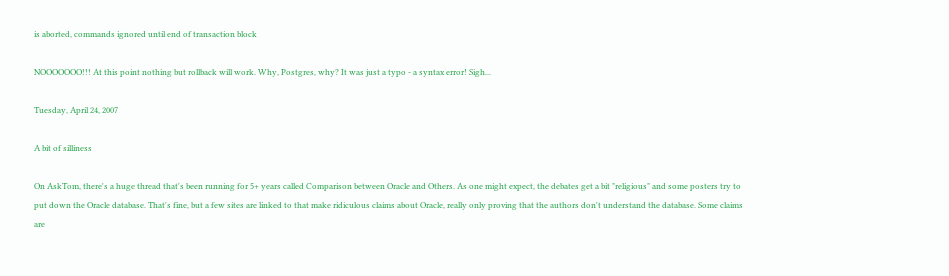is aborted, commands ignored until end of transaction block

NOOOOOOO!!! At this point nothing but rollback will work. Why, Postgres, why? It was just a typo - a syntax error! Sigh...

Tuesday, April 24, 2007

A bit of silliness

On AskTom, there's a huge thread that's been running for 5+ years called Comparison between Oracle and Others. As one might expect, the debates get a bit "religious" and some posters try to put down the Oracle database. That's fine, but a few sites are linked to that make ridiculous claims about Oracle, really only proving that the authors don't understand the database. Some claims are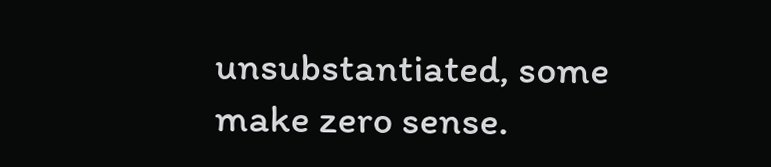unsubstantiated, some make zero sense.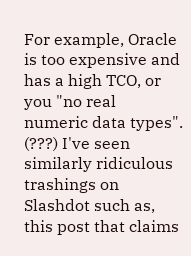For example, Oracle is too expensive and has a high TCO, or you "no real numeric data types". (???) I've seen similarly ridiculous trashings on Slashdot such as, this post that claims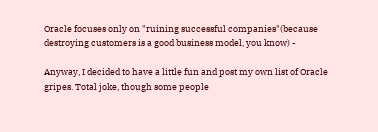Oracle focuses only on "ruining successful companies"(because destroying customers is a good business model, you know) -

Anyway, I decided to have a little fun and post my own list of Oracle gripes. Total joke, though some people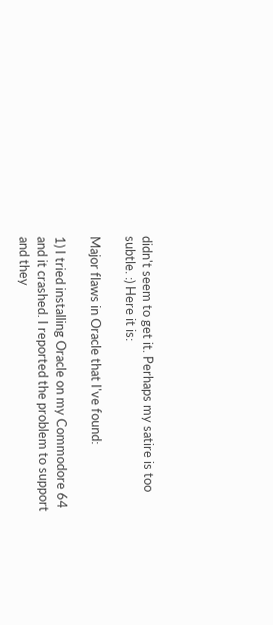didn't seem to get it. Perhaps my satire is too subtle. :) Here it is:

Major flaws in Oracle that I've found:

1) I tried installing Oracle on my Commodore 64 and it crashed. I reported the problem to support and they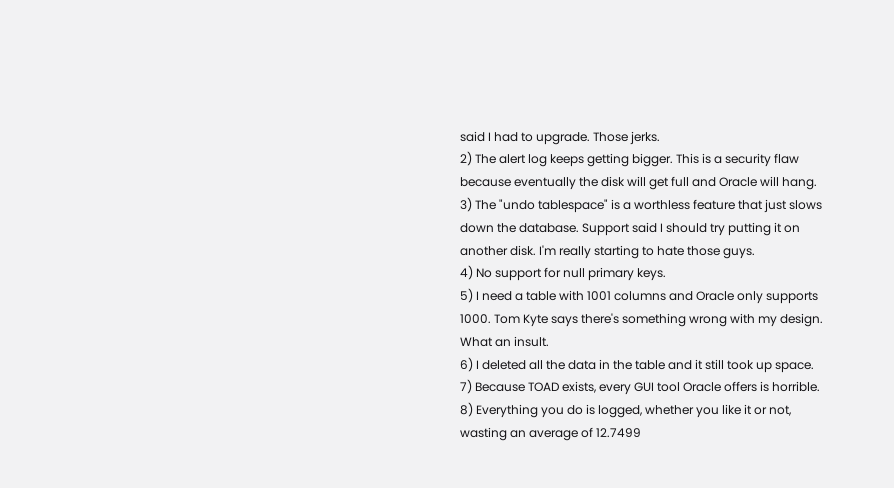said I had to upgrade. Those jerks.
2) The alert log keeps getting bigger. This is a security flaw because eventually the disk will get full and Oracle will hang.
3) The "undo tablespace" is a worthless feature that just slows down the database. Support said I should try putting it on another disk. I'm really starting to hate those guys.
4) No support for null primary keys.
5) I need a table with 1001 columns and Oracle only supports 1000. Tom Kyte says there's something wrong with my design. What an insult.
6) I deleted all the data in the table and it still took up space.
7) Because TOAD exists, every GUI tool Oracle offers is horrible.
8) Everything you do is logged, whether you like it or not, wasting an average of 12.7499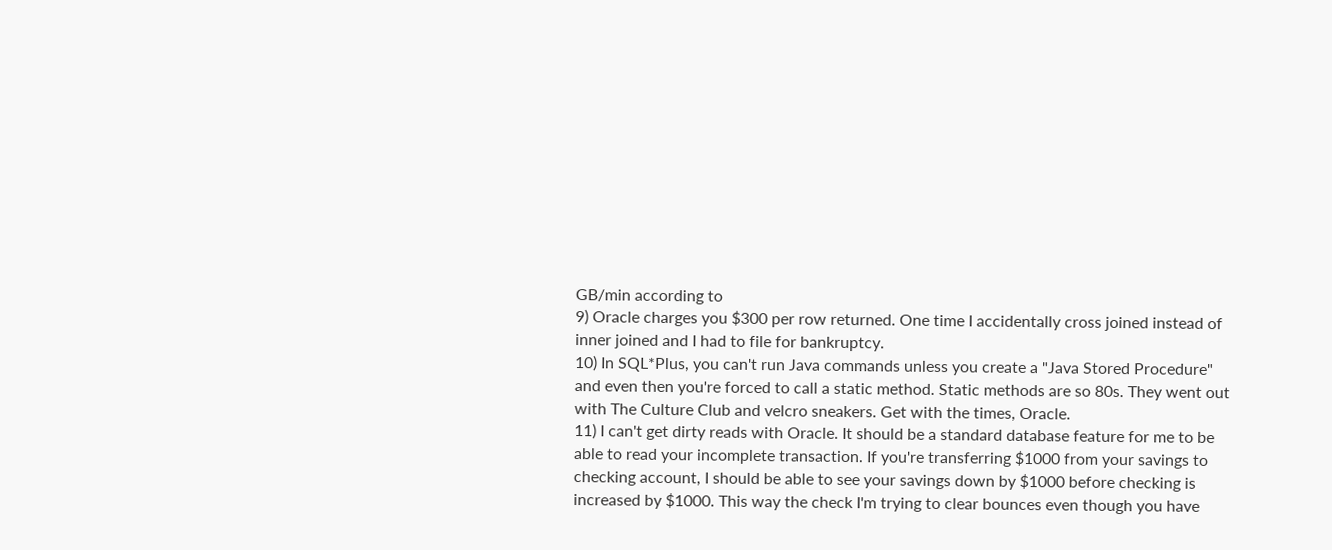GB/min according to
9) Oracle charges you $300 per row returned. One time I accidentally cross joined instead of inner joined and I had to file for bankruptcy.
10) In SQL*Plus, you can't run Java commands unless you create a "Java Stored Procedure" and even then you're forced to call a static method. Static methods are so 80s. They went out with The Culture Club and velcro sneakers. Get with the times, Oracle.
11) I can't get dirty reads with Oracle. It should be a standard database feature for me to be able to read your incomplete transaction. If you're transferring $1000 from your savings to checking account, I should be able to see your savings down by $1000 before checking is increased by $1000. This way the check I'm trying to clear bounces even though you have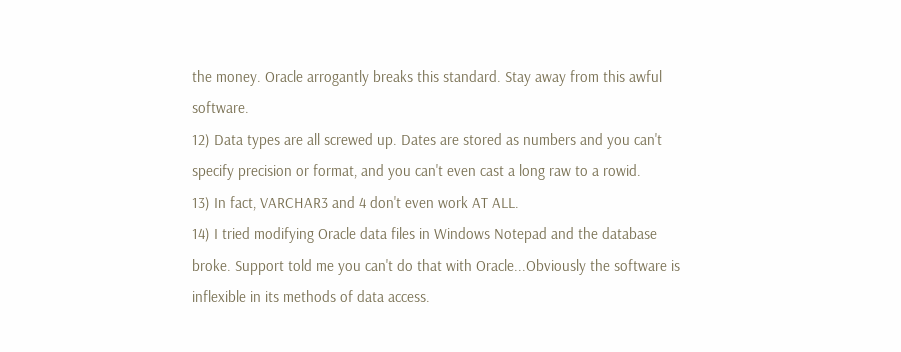the money. Oracle arrogantly breaks this standard. Stay away from this awful software.
12) Data types are all screwed up. Dates are stored as numbers and you can't specify precision or format, and you can't even cast a long raw to a rowid.
13) In fact, VARCHAR3 and 4 don't even work AT ALL.
14) I tried modifying Oracle data files in Windows Notepad and the database broke. Support told me you can't do that with Oracle...Obviously the software is inflexible in its methods of data access.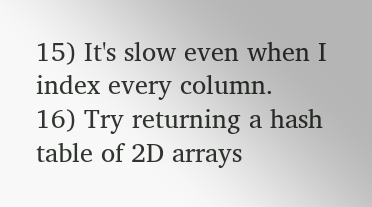15) It's slow even when I index every column.
16) Try returning a hash table of 2D arrays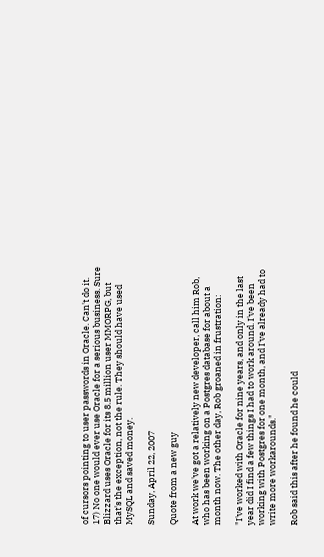of cursors pointing to user passwords in Oracle. Can't do it.
17) No one would ever use Oracle for a serious business. Sure Blizzard uses Oracle for its 8.5 million user MMORPG, but that's the exception, not the rule. They should have used MySQL and saved money.

Sunday, April 22, 2007

Quote from a new guy

At work we've got a relatively new developer, call him Rob, who has been working on a Postgres database for about a month now. The other day, Rob groaned in frustration:

"I've worked with Oracle for nine years, and only in the last year did I find a few things I had to work around. I've been working with Postgres for one month, and I've already had to write more workarounds."

Rob said this after he found he could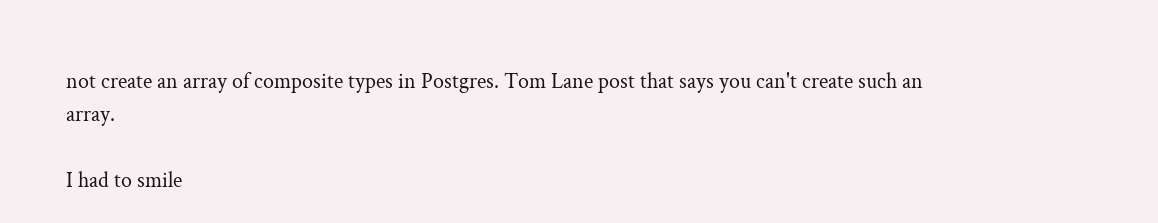not create an array of composite types in Postgres. Tom Lane post that says you can't create such an array.

I had to smile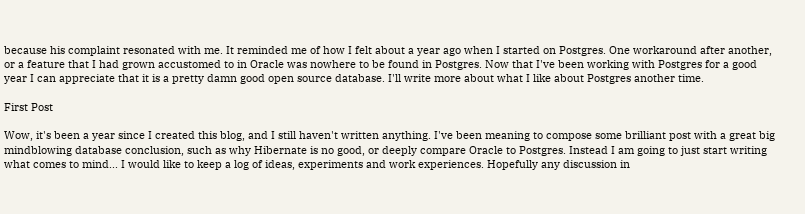because his complaint resonated with me. It reminded me of how I felt about a year ago when I started on Postgres. One workaround after another, or a feature that I had grown accustomed to in Oracle was nowhere to be found in Postgres. Now that I've been working with Postgres for a good year I can appreciate that it is a pretty damn good open source database. I'll write more about what I like about Postgres another time.

First Post

Wow, it's been a year since I created this blog, and I still haven't written anything. I've been meaning to compose some brilliant post with a great big mindblowing database conclusion, such as why Hibernate is no good, or deeply compare Oracle to Postgres. Instead I am going to just start writing what comes to mind... I would like to keep a log of ideas, experiments and work experiences. Hopefully any discussion in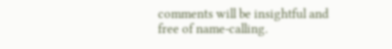comments will be insightful and free of name-calling.